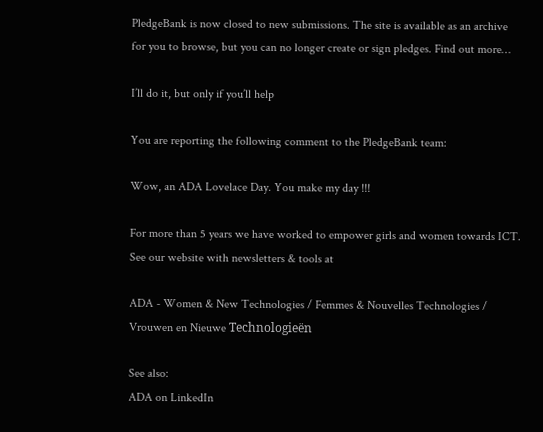PledgeBank is now closed to new submissions. The site is available as an archive for you to browse, but you can no longer create or sign pledges. Find out more…

I’ll do it, but only if you’ll help

You are reporting the following comment to the PledgeBank team:

Wow, an ADA Lovelace Day. You make my day !!!

For more than 5 years we have worked to empower girls and women towards ICT. See our website with newsletters & tools at

ADA - Women & New Technologies / Femmes & Nouvelles Technologies / Vrouwen en Nieuwe Technologieën

See also:
ADA on LinkedIn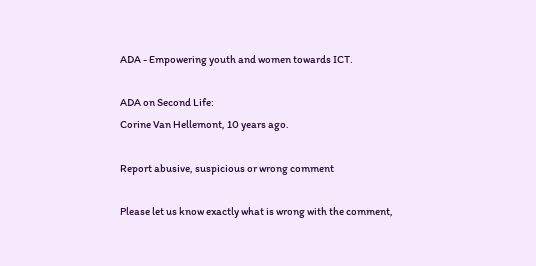ADA - Empowering youth and women towards ICT.

ADA on Second Life:
Corine Van Hellemont, 10 years ago.

Report abusive, suspicious or wrong comment

Please let us know exactly what is wrong with the comment,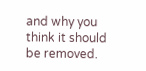and why you think it should be removed.